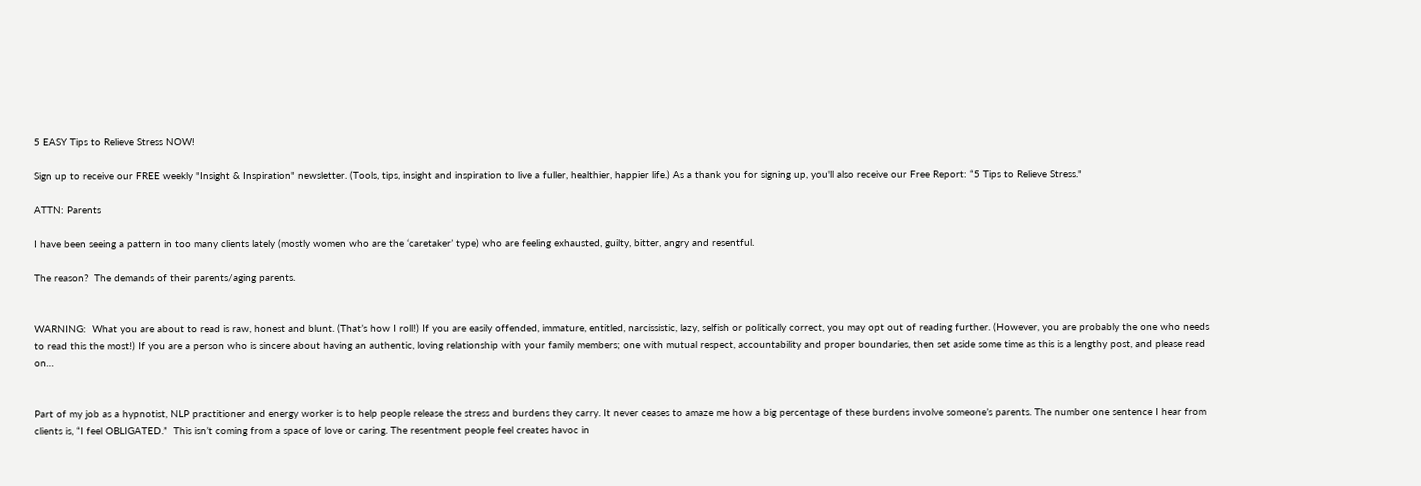5 EASY Tips to Relieve Stress NOW!

Sign up to receive our FREE weekly "Insight & Inspiration" newsletter. (Tools, tips, insight and inspiration to live a fuller, healthier, happier life.) As a thank you for signing up, you'll also receive our Free Report: “5 Tips to Relieve Stress."

ATTN: Parents

I have been seeing a pattern in too many clients lately (mostly women who are the ‘caretaker’ type) who are feeling exhausted, guilty, bitter, angry and resentful.

The reason?  The demands of their parents/aging parents.


WARNING:  What you are about to read is raw, honest and blunt. (That’s how I roll!) If you are easily offended, immature, entitled, narcissistic, lazy, selfish or politically correct, you may opt out of reading further. (However, you are probably the one who needs to read this the most!) If you are a person who is sincere about having an authentic, loving relationship with your family members; one with mutual respect, accountability and proper boundaries, then set aside some time as this is a lengthy post, and please read on…


Part of my job as a hypnotist, NLP practitioner and energy worker is to help people release the stress and burdens they carry. It never ceases to amaze me how a big percentage of these burdens involve someone’s parents. The number one sentence I hear from clients is, “I feel OBLIGATED.”  This isn’t coming from a space of love or caring. The resentment people feel creates havoc in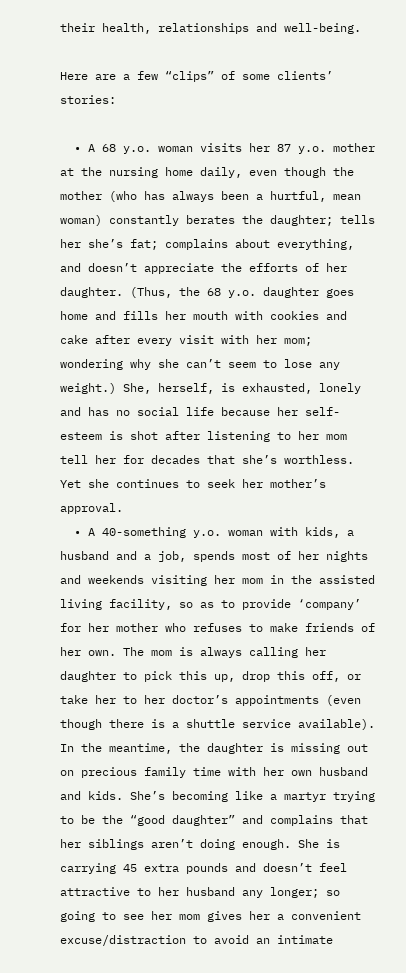their health, relationships and well-being.

Here are a few “clips” of some clients’ stories:

  • A 68 y.o. woman visits her 87 y.o. mother at the nursing home daily, even though the mother (who has always been a hurtful, mean woman) constantly berates the daughter; tells her she’s fat; complains about everything, and doesn’t appreciate the efforts of her daughter. (Thus, the 68 y.o. daughter goes home and fills her mouth with cookies and cake after every visit with her mom; wondering why she can’t seem to lose any weight.) She, herself, is exhausted, lonely and has no social life because her self-esteem is shot after listening to her mom tell her for decades that she’s worthless. Yet she continues to seek her mother’s approval.
  • A 40-something y.o. woman with kids, a husband and a job, spends most of her nights and weekends visiting her mom in the assisted living facility, so as to provide ‘company’ for her mother who refuses to make friends of her own. The mom is always calling her daughter to pick this up, drop this off, or take her to her doctor’s appointments (even though there is a shuttle service available). In the meantime, the daughter is missing out on precious family time with her own husband and kids. She’s becoming like a martyr trying to be the “good daughter” and complains that her siblings aren’t doing enough. She is carrying 45 extra pounds and doesn’t feel attractive to her husband any longer; so going to see her mom gives her a convenient excuse/distraction to avoid an intimate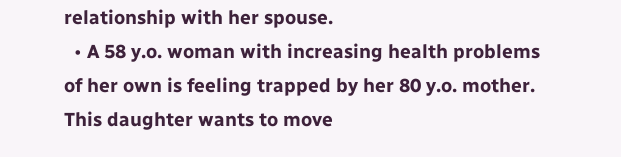relationship with her spouse.
  • A 58 y.o. woman with increasing health problems of her own is feeling trapped by her 80 y.o. mother. This daughter wants to move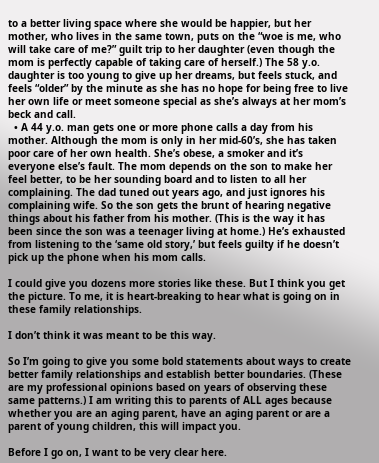to a better living space where she would be happier, but her mother, who lives in the same town, puts on the “woe is me, who will take care of me?” guilt trip to her daughter (even though the mom is perfectly capable of taking care of herself.) The 58 y.o. daughter is too young to give up her dreams, but feels stuck, and feels “older” by the minute as she has no hope for being free to live her own life or meet someone special as she’s always at her mom’s beck and call.
  • A 44 y.o. man gets one or more phone calls a day from his mother. Although the mom is only in her mid-60’s, she has taken poor care of her own health. She’s obese, a smoker and it’s everyone else’s fault. The mom depends on the son to make her feel better, to be her sounding board and to listen to all her complaining. The dad tuned out years ago, and just ignores his complaining wife. So the son gets the brunt of hearing negative things about his father from his mother. (This is the way it has been since the son was a teenager living at home.) He’s exhausted from listening to the ‘same old story,’ but feels guilty if he doesn’t pick up the phone when his mom calls.

I could give you dozens more stories like these. But I think you get the picture. To me, it is heart-breaking to hear what is going on in these family relationships.

I don’t think it was meant to be this way.

So I’m going to give you some bold statements about ways to create better family relationships and establish better boundaries. (These are my professional opinions based on years of observing these same patterns.) I am writing this to parents of ALL ages because whether you are an aging parent, have an aging parent or are a parent of young children, this will impact you.

Before I go on, I want to be very clear here.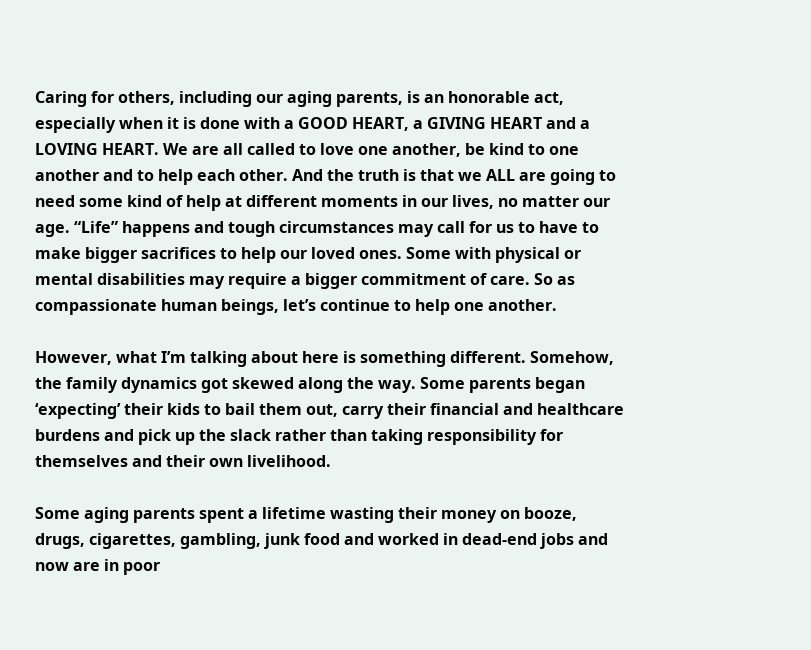Caring for others, including our aging parents, is an honorable act, especially when it is done with a GOOD HEART, a GIVING HEART and a LOVING HEART. We are all called to love one another, be kind to one another and to help each other. And the truth is that we ALL are going to need some kind of help at different moments in our lives, no matter our age. “Life” happens and tough circumstances may call for us to have to make bigger sacrifices to help our loved ones. Some with physical or mental disabilities may require a bigger commitment of care. So as compassionate human beings, let’s continue to help one another.

However, what I’m talking about here is something different. Somehow, the family dynamics got skewed along the way. Some parents began ‘expecting’ their kids to bail them out, carry their financial and healthcare burdens and pick up the slack rather than taking responsibility for themselves and their own livelihood.

Some aging parents spent a lifetime wasting their money on booze, drugs, cigarettes, gambling, junk food and worked in dead-end jobs and now are in poor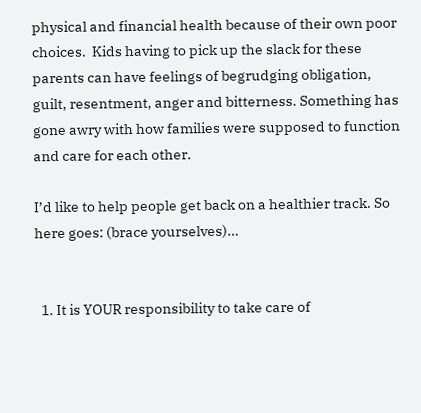physical and financial health because of their own poor choices.  Kids having to pick up the slack for these parents can have feelings of begrudging obligation, guilt, resentment, anger and bitterness. Something has gone awry with how families were supposed to function and care for each other.

I’d like to help people get back on a healthier track. So here goes: (brace yourselves)…


  1. It is YOUR responsibility to take care of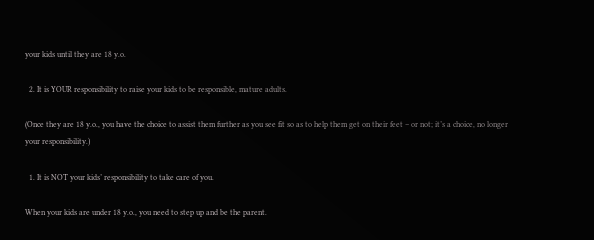your kids until they are 18 y.o.

  2. It is YOUR responsibility to raise your kids to be responsible, mature adults.

(Once they are 18 y.o., you have the choice to assist them further as you see fit so as to help them get on their feet – or not; it’s a choice, no longer your responsibility.)

  1. It is NOT your kids’ responsibility to take care of you.

When your kids are under 18 y.o., you need to step up and be the parent.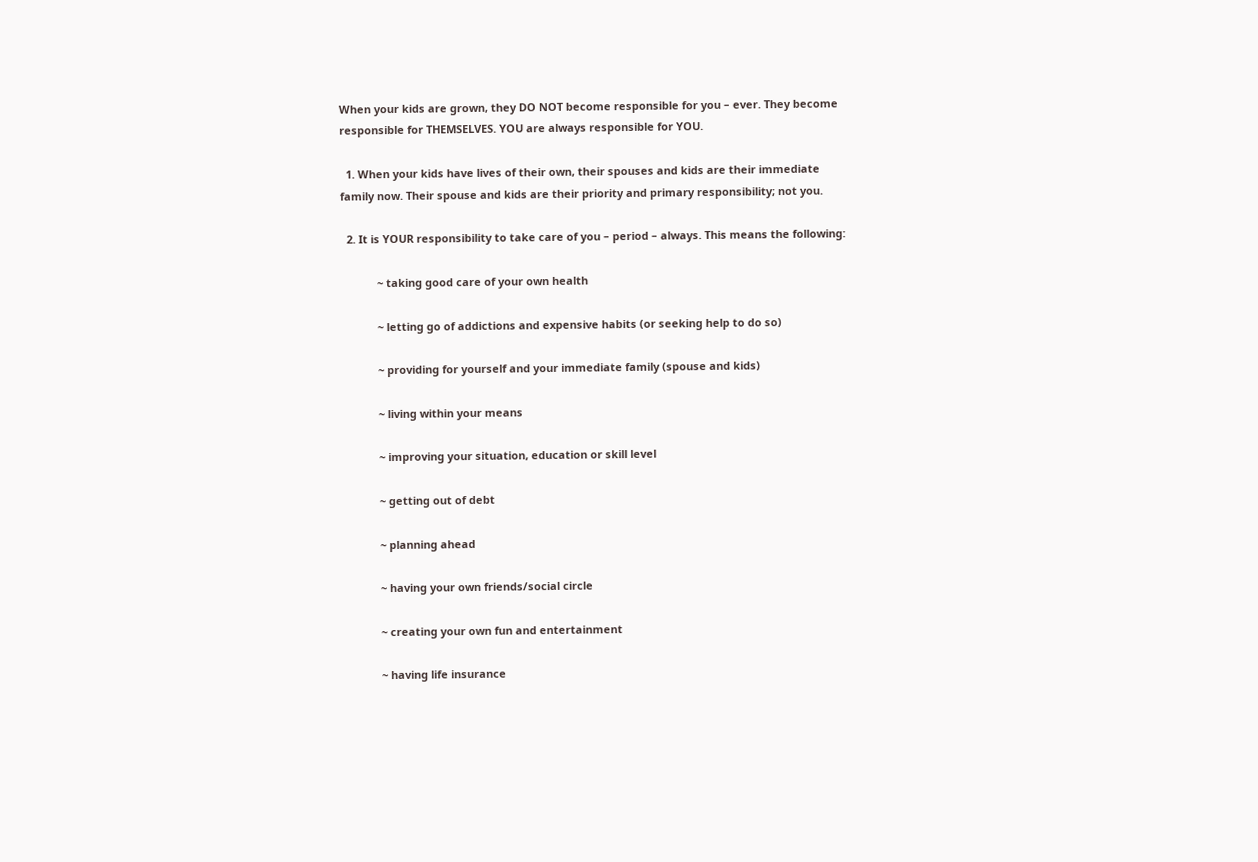When your kids are grown, they DO NOT become responsible for you – ever. They become responsible for THEMSELVES. YOU are always responsible for YOU.

  1. When your kids have lives of their own, their spouses and kids are their immediate family now. Their spouse and kids are their priority and primary responsibility; not you.

  2. It is YOUR responsibility to take care of you – period – always. This means the following:

            ~ taking good care of your own health

            ~ letting go of addictions and expensive habits (or seeking help to do so)

            ~ providing for yourself and your immediate family (spouse and kids)

            ~ living within your means

            ~ improving your situation, education or skill level

            ~ getting out of debt

            ~ planning ahead

            ~ having your own friends/social circle

            ~ creating your own fun and entertainment

            ~ having life insurance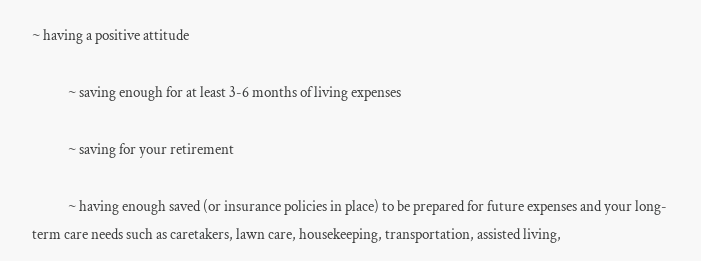~ having a positive attitude

            ~ saving enough for at least 3-6 months of living expenses

            ~ saving for your retirement

            ~ having enough saved (or insurance policies in place) to be prepared for future expenses and your long-term care needs such as caretakers, lawn care, housekeeping, transportation, assisted living,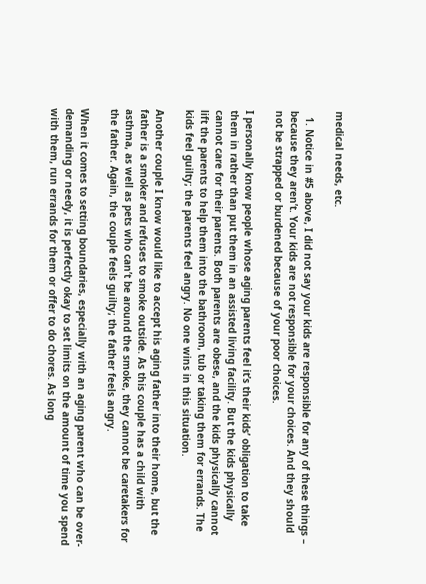medical needs, etc.

  1. Notice in #5 above, I did not say your kids are responsible for any of these things – because they aren’t. Your kids are not responsible for your choices. And they should not be strapped or burdened because of your poor choices.

I personally know people whose aging parents feel it’s their kids’ obligation to take them in rather than put them in an assisted living facility. But the kids physically cannot care for their parents. Both parents are obese, and the kids physically cannot lift the parents to help them into the bathroom, tub or taking them for errands. The kids feel guilty; the parents feel angry. No one wins in this situation.

Another couple I know would like to accept his aging father into their home, but the father is a smoker and refuses to smoke outside. As this couple has a child with asthma, as well as pets who can’t be around the smoke, they cannot be caretakers for the father. Again, the couple feels guilty; the father feels angry.

When it comes to setting boundaries, especially with an aging parent who can be over-demanding or needy, it is perfectly okay to set limits on the amount of time you spend with them, run errands for them or offer to do chores. As long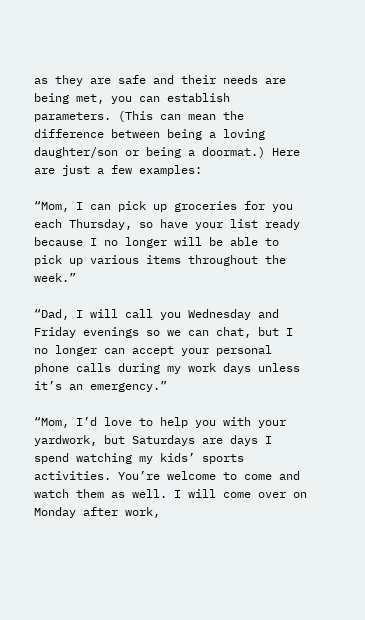as they are safe and their needs are being met, you can establish parameters. (This can mean the difference between being a loving daughter/son or being a doormat.) Here are just a few examples:

“Mom, I can pick up groceries for you each Thursday, so have your list ready because I no longer will be able to pick up various items throughout the week.”

“Dad, I will call you Wednesday and Friday evenings so we can chat, but I no longer can accept your personal phone calls during my work days unless it’s an emergency.”

“Mom, I’d love to help you with your yardwork, but Saturdays are days I spend watching my kids’ sports activities. You’re welcome to come and watch them as well. I will come over on Monday after work,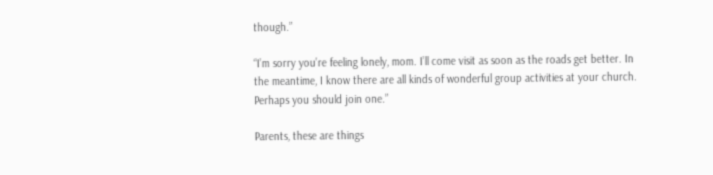though.”

“I’m sorry you’re feeling lonely, mom. I’ll come visit as soon as the roads get better. In the meantime, I know there are all kinds of wonderful group activities at your church. Perhaps you should join one.”

Parents, these are things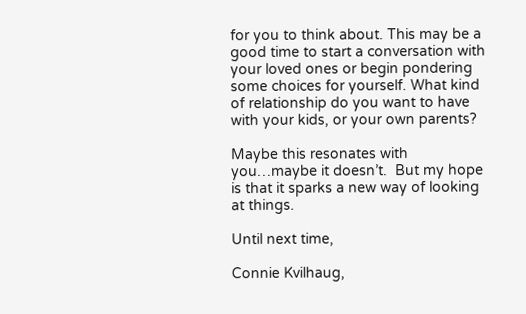for you to think about. This may be a good time to start a conversation with your loved ones or begin pondering some choices for yourself. What kind of relationship do you want to have with your kids, or your own parents?

Maybe this resonates with you…maybe it doesn’t.  But my hope is that it sparks a new way of looking at things.

Until next time,

Connie Kvilhaug,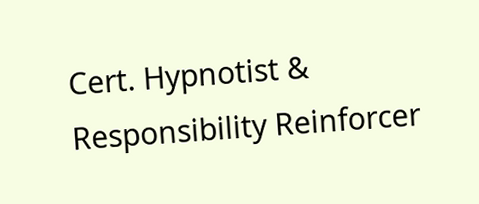Cert. Hypnotist &
Responsibility Reinforcer